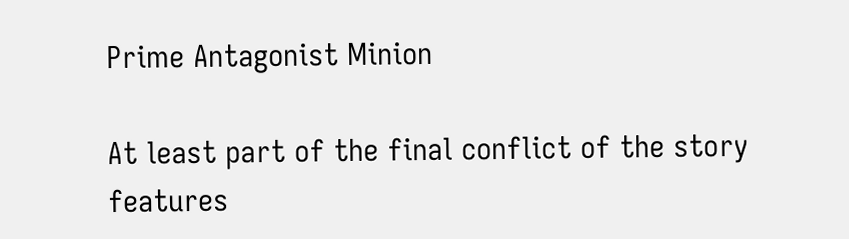Prime Antagonist Minion

At least part of the final conflict of the story features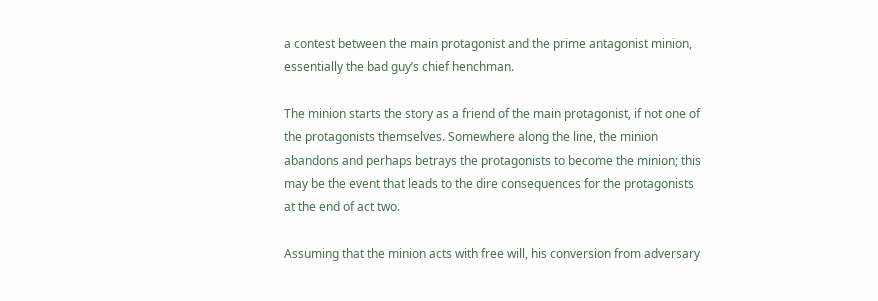a contest between the main protagonist and the prime antagonist minion, essentially the bad guy’s chief henchman.

The minion starts the story as a friend of the main protagonist, if not one of the protagonists themselves. Somewhere along the line, the minion abandons and perhaps betrays the protagonists to become the minion; this may be the event that leads to the dire consequences for the protagonists at the end of act two.

Assuming that the minion acts with free will, his conversion from adversary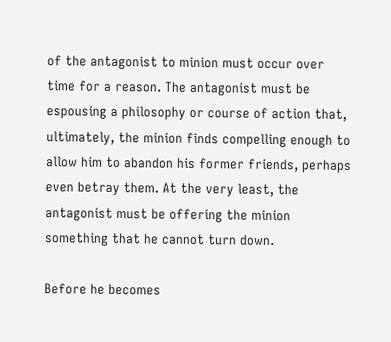of the antagonist to minion must occur over time for a reason. The antagonist must be espousing a philosophy or course of action that, ultimately, the minion finds compelling enough to allow him to abandon his former friends, perhaps even betray them. At the very least, the antagonist must be offering the minion something that he cannot turn down.

Before he becomes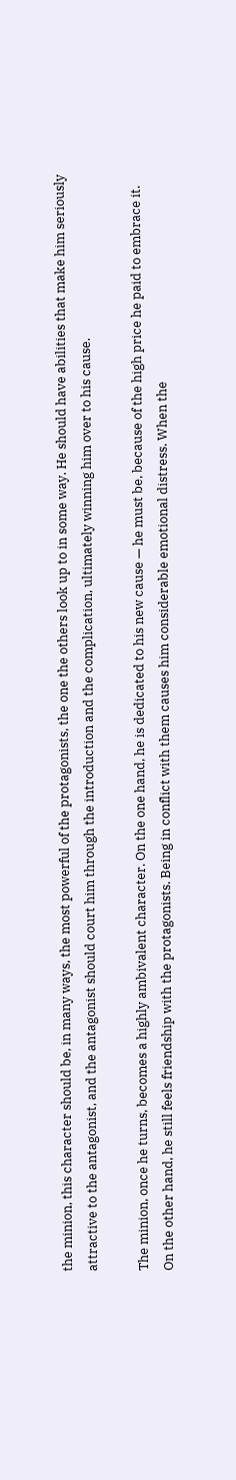the minion, this character should be, in many ways, the most powerful of the protagonists, the one the others look up to in some way. He should have abilities that make him seriously attractive to the antagonist, and the antagonist should court him through the introduction and the complication, ultimately winning him over to his cause.

The minion, once he turns, becomes a highly ambivalent character. On the one hand, he is dedicated to his new cause — he must be, because of the high price he paid to embrace it. On the other hand, he still feels friendship with the protagonists. Being in conflict with them causes him considerable emotional distress. When the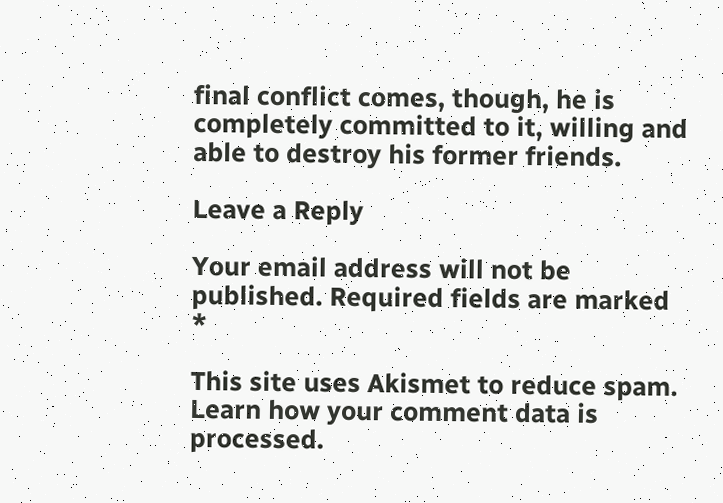final conflict comes, though, he is completely committed to it, willing and able to destroy his former friends.

Leave a Reply

Your email address will not be published. Required fields are marked *

This site uses Akismet to reduce spam. Learn how your comment data is processed.